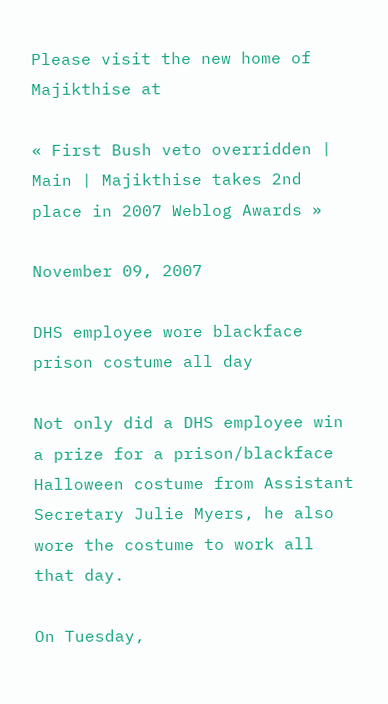Please visit the new home of Majikthise at

« First Bush veto overridden | Main | Majikthise takes 2nd place in 2007 Weblog Awards »

November 09, 2007

DHS employee wore blackface prison costume all day

Not only did a DHS employee win a prize for a prison/blackface Halloween costume from Assistant Secretary Julie Myers, he also wore the costume to work all that day.

On Tuesday,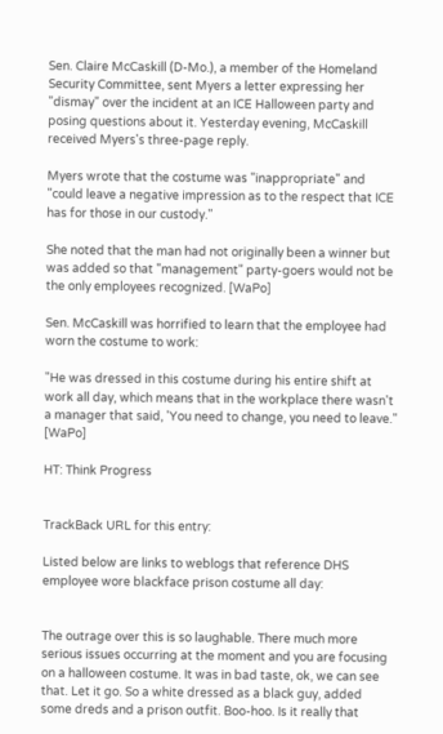Sen. Claire McCaskill (D-Mo.), a member of the Homeland Security Committee, sent Myers a letter expressing her "dismay" over the incident at an ICE Halloween party and posing questions about it. Yesterday evening, McCaskill received Myers's three-page reply.

Myers wrote that the costume was "inappropriate" and "could leave a negative impression as to the respect that ICE has for those in our custody."

She noted that the man had not originally been a winner but was added so that "management" party-goers would not be the only employees recognized. [WaPo]

Sen. McCaskill was horrified to learn that the employee had worn the costume to work:

"He was dressed in this costume during his entire shift at work all day, which means that in the workplace there wasn't a manager that said, 'You need to change, you need to leave." [WaPo]

HT: Think Progress


TrackBack URL for this entry:

Listed below are links to weblogs that reference DHS employee wore blackface prison costume all day:


The outrage over this is so laughable. There much more serious issues occurring at the moment and you are focusing on a halloween costume. It was in bad taste, ok, we can see that. Let it go. So a white dressed as a black guy, added some dreds and a prison outfit. Boo-hoo. Is it really that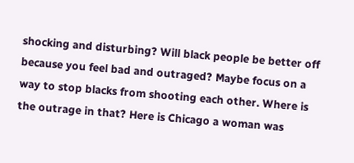shocking and disturbing? Will black people be better off because you feel bad and outraged? Maybe focus on a way to stop blacks from shooting each other. Where is the outrage in that? Here is Chicago a woman was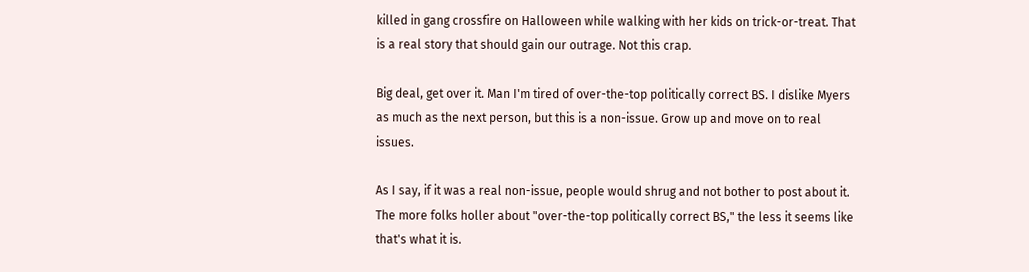killed in gang crossfire on Halloween while walking with her kids on trick-or-treat. That is a real story that should gain our outrage. Not this crap.

Big deal, get over it. Man I'm tired of over-the-top politically correct BS. I dislike Myers as much as the next person, but this is a non-issue. Grow up and move on to real issues.

As I say, if it was a real non-issue, people would shrug and not bother to post about it. The more folks holler about "over-the-top politically correct BS," the less it seems like that's what it is.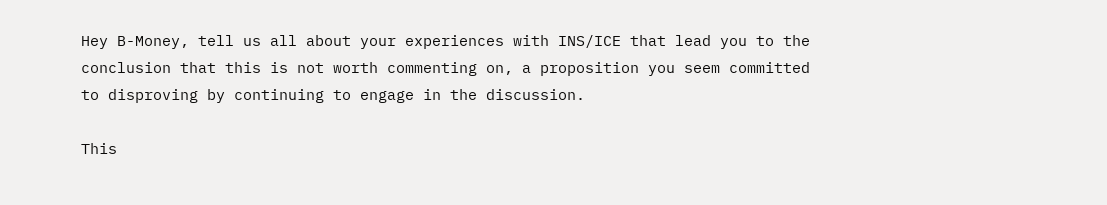Hey B-Money, tell us all about your experiences with INS/ICE that lead you to the conclusion that this is not worth commenting on, a proposition you seem committed to disproving by continuing to engage in the discussion.

This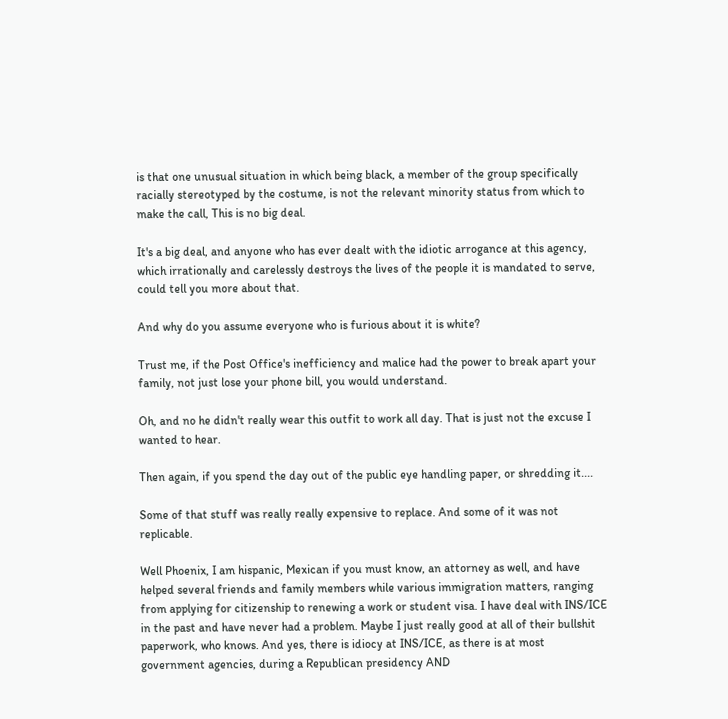is that one unusual situation in which being black, a member of the group specifically racially stereotyped by the costume, is not the relevant minority status from which to make the call, This is no big deal.

It's a big deal, and anyone who has ever dealt with the idiotic arrogance at this agency, which irrationally and carelessly destroys the lives of the people it is mandated to serve, could tell you more about that.

And why do you assume everyone who is furious about it is white?

Trust me, if the Post Office's inefficiency and malice had the power to break apart your family, not just lose your phone bill, you would understand.

Oh, and no he didn't really wear this outfit to work all day. That is just not the excuse I wanted to hear.

Then again, if you spend the day out of the public eye handling paper, or shredding it....

Some of that stuff was really really expensive to replace. And some of it was not replicable.

Well Phoenix, I am hispanic, Mexican if you must know, an attorney as well, and have helped several friends and family members while various immigration matters, ranging from applying for citizenship to renewing a work or student visa. I have deal with INS/ICE in the past and have never had a problem. Maybe I just really good at all of their bullshit paperwork, who knows. And yes, there is idiocy at INS/ICE, as there is at most government agencies, during a Republican presidency AND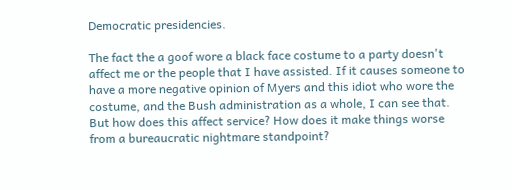Democratic presidencies.

The fact the a goof wore a black face costume to a party doesn't affect me or the people that I have assisted. If it causes someone to have a more negative opinion of Myers and this idiot who wore the costume, and the Bush administration as a whole, I can see that. But how does this affect service? How does it make things worse from a bureaucratic nightmare standpoint?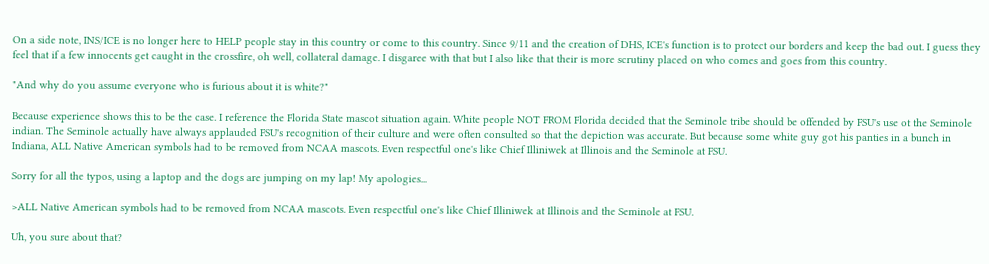On a side note, INS/ICE is no longer here to HELP people stay in this country or come to this country. Since 9/11 and the creation of DHS, ICE's function is to protect our borders and keep the bad out. I guess they feel that if a few innocents get caught in the crossfire, oh well, collateral damage. I disgaree with that but I also like that their is more scrutiny placed on who comes and goes from this country.

"And why do you assume everyone who is furious about it is white?"

Because experience shows this to be the case. I reference the Florida State mascot situation again. White people NOT FROM Florida decided that the Seminole tribe should be offended by FSU's use ot the Seminole indian. The Seminole actually have always applauded FSU's recognition of their culture and were often consulted so that the depiction was accurate. But because some white guy got his panties in a bunch in Indiana, ALL Native American symbols had to be removed from NCAA mascots. Even respectful one's like Chief Illiniwek at Illinois and the Seminole at FSU.

Sorry for all the typos, using a laptop and the dogs are jumping on my lap! My apologies...

>ALL Native American symbols had to be removed from NCAA mascots. Even respectful one's like Chief Illiniwek at Illinois and the Seminole at FSU.

Uh, you sure about that?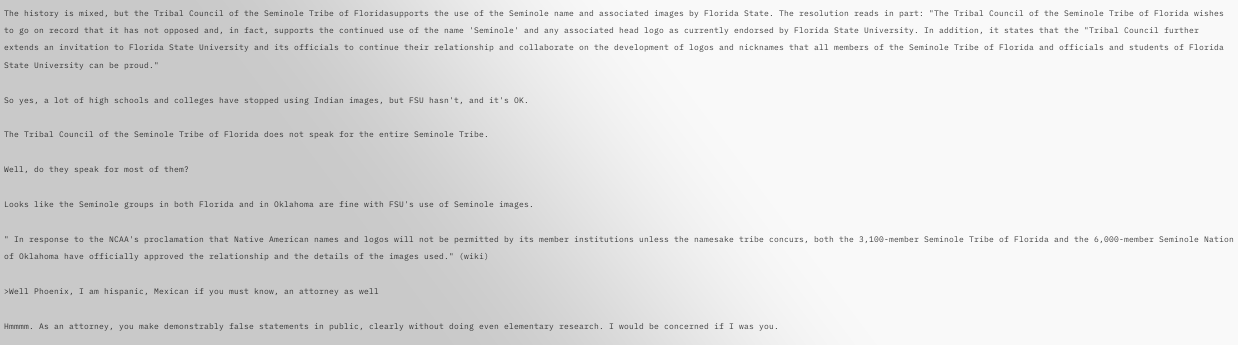The history is mixed, but the Tribal Council of the Seminole Tribe of Floridasupports the use of the Seminole name and associated images by Florida State. The resolution reads in part: "The Tribal Council of the Seminole Tribe of Florida wishes to go on record that it has not opposed and, in fact, supports the continued use of the name 'Seminole' and any associated head logo as currently endorsed by Florida State University. In addition, it states that the "Tribal Council further extends an invitation to Florida State University and its officials to continue their relationship and collaborate on the development of logos and nicknames that all members of the Seminole Tribe of Florida and officials and students of Florida State University can be proud."

So yes, a lot of high schools and colleges have stopped using Indian images, but FSU hasn't, and it's OK.

The Tribal Council of the Seminole Tribe of Florida does not speak for the entire Seminole Tribe.

Well, do they speak for most of them?

Looks like the Seminole groups in both Florida and in Oklahoma are fine with FSU's use of Seminole images.

" In response to the NCAA's proclamation that Native American names and logos will not be permitted by its member institutions unless the namesake tribe concurs, both the 3,100-member Seminole Tribe of Florida and the 6,000-member Seminole Nation of Oklahoma have officially approved the relationship and the details of the images used." (wiki)

>Well Phoenix, I am hispanic, Mexican if you must know, an attorney as well

Hmmmm. As an attorney, you make demonstrably false statements in public, clearly without doing even elementary research. I would be concerned if I was you.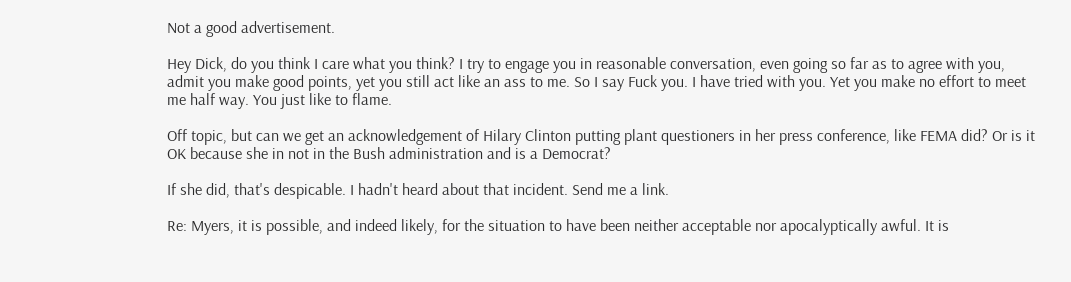Not a good advertisement.

Hey Dick, do you think I care what you think? I try to engage you in reasonable conversation, even going so far as to agree with you, admit you make good points, yet you still act like an ass to me. So I say Fuck you. I have tried with you. Yet you make no effort to meet me half way. You just like to flame.

Off topic, but can we get an acknowledgement of Hilary Clinton putting plant questioners in her press conference, like FEMA did? Or is it OK because she in not in the Bush administration and is a Democrat?

If she did, that's despicable. I hadn't heard about that incident. Send me a link.

Re: Myers, it is possible, and indeed likely, for the situation to have been neither acceptable nor apocalyptically awful. It is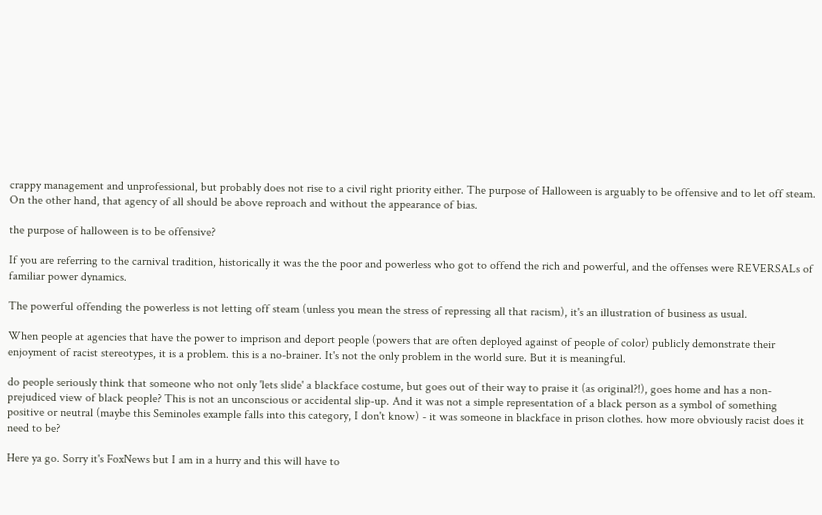crappy management and unprofessional, but probably does not rise to a civil right priority either. The purpose of Halloween is arguably to be offensive and to let off steam. On the other hand, that agency of all should be above reproach and without the appearance of bias.

the purpose of halloween is to be offensive?

If you are referring to the carnival tradition, historically it was the the poor and powerless who got to offend the rich and powerful, and the offenses were REVERSALs of familiar power dynamics.

The powerful offending the powerless is not letting off steam (unless you mean the stress of repressing all that racism), it's an illustration of business as usual.

When people at agencies that have the power to imprison and deport people (powers that are often deployed against of people of color) publicly demonstrate their enjoyment of racist stereotypes, it is a problem. this is a no-brainer. It's not the only problem in the world sure. But it is meaningful.

do people seriously think that someone who not only 'lets slide' a blackface costume, but goes out of their way to praise it (as original?!), goes home and has a non-prejudiced view of black people? This is not an unconscious or accidental slip-up. And it was not a simple representation of a black person as a symbol of something positive or neutral (maybe this Seminoles example falls into this category, I don't know) - it was someone in blackface in prison clothes. how more obviously racist does it need to be?

Here ya go. Sorry it's FoxNews but I am in a hurry and this will have to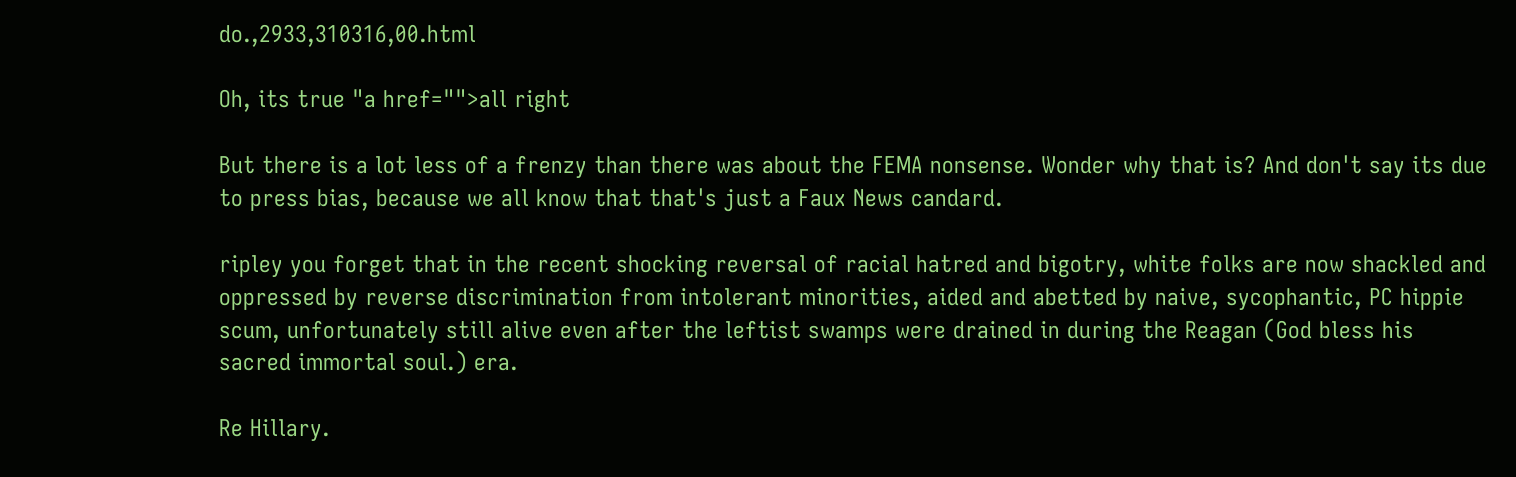do.,2933,310316,00.html

Oh, its true "a href="">all right

But there is a lot less of a frenzy than there was about the FEMA nonsense. Wonder why that is? And don't say its due to press bias, because we all know that that's just a Faux News candard.

ripley you forget that in the recent shocking reversal of racial hatred and bigotry, white folks are now shackled and oppressed by reverse discrimination from intolerant minorities, aided and abetted by naive, sycophantic, PC hippie scum, unfortunately still alive even after the leftist swamps were drained in during the Reagan (God bless his sacred immortal soul.) era.

Re Hillary.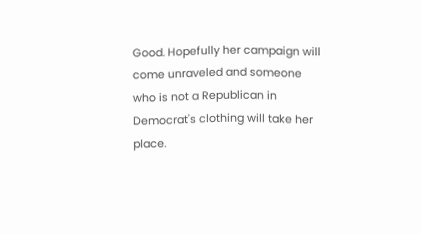Good. Hopefully her campaign will come unraveled and someone who is not a Republican in Democrat's clothing will take her place.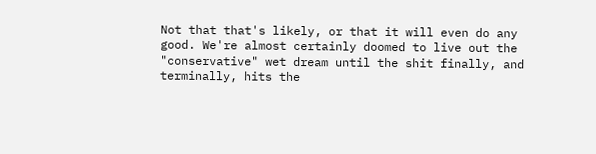Not that that's likely, or that it will even do any good. We're almost certainly doomed to live out the "conservative" wet dream until the shit finally, and terminally, hits the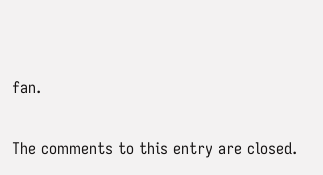fan.

The comments to this entry are closed.